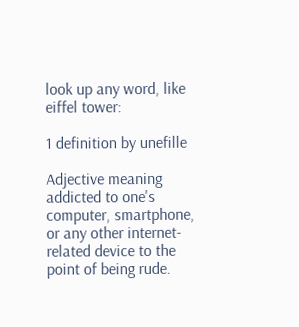look up any word, like eiffel tower:

1 definition by unefille

Adjective meaning addicted to one's computer, smartphone, or any other internet-related device to the point of being rude.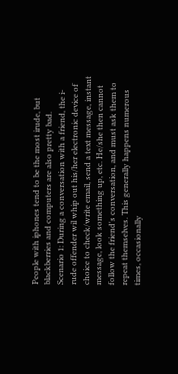People with iphones tend to be the most irude, but blackberries and computers are also pretty bad.
Scenario 1: During a conversation with a friend, the i-rude offender wil whip out his/her electronic device of choice to check/write email, send a text message, instant message, look something up, etc. He/she then cannot follow the friend's conversation, and must ask them to repeat themselves. This generally happens numerous times, occasionally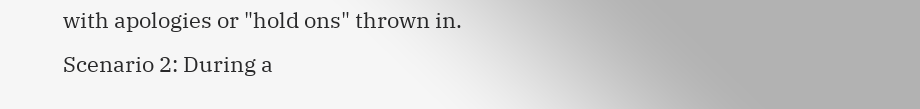with apologies or "hold ons" thrown in.
Scenario 2: During a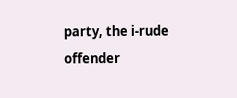party, the i-rude offender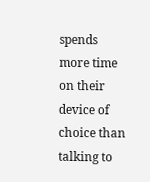spends more time on their device of choice than talking to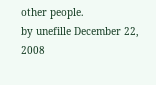other people.
by unefille December 22, 2008